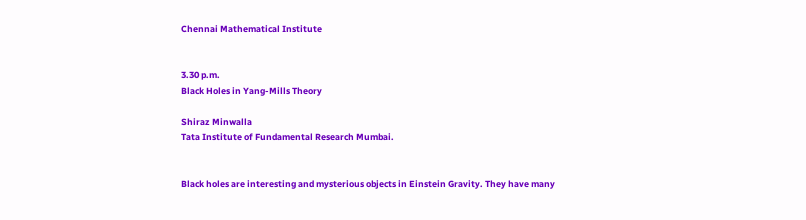Chennai Mathematical Institute


3.30 p.m.
Black Holes in Yang-Mills Theory

Shiraz Minwalla
Tata Institute of Fundamental Research Mumbai.


Black holes are interesting and mysterious objects in Einstein Gravity. They have many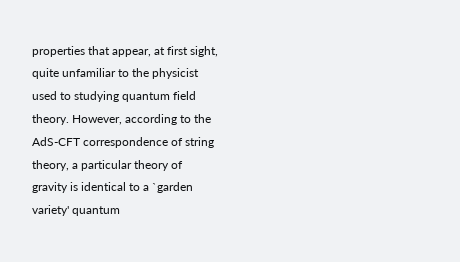properties that appear, at first sight, quite unfamiliar to the physicist used to studying quantum field theory. However, according to the AdS-CFT correspondence of string theory, a particular theory of gravity is identical to a `garden variety' quantum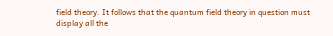field theory. It follows that the quantum field theory in question must display all the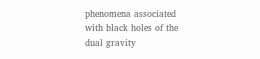phenomena associated with black holes of the dual gravity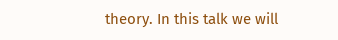theory. In this talk we will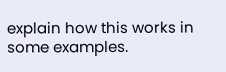explain how this works in some examples.